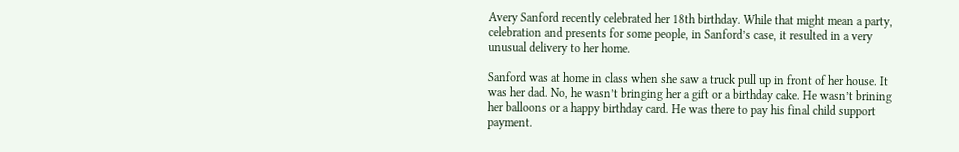Avery Sanford recently celebrated her 18th birthday. While that might mean a party, celebration and presents for some people, in Sanford’s case, it resulted in a very unusual delivery to her home.

Sanford was at home in class when she saw a truck pull up in front of her house. It was her dad. No, he wasn’t bringing her a gift or a birthday cake. He wasn’t brining her balloons or a happy birthday card. He was there to pay his final child support payment.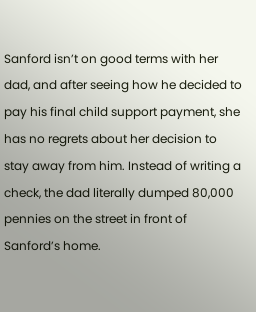Sanford isn’t on good terms with her dad, and after seeing how he decided to pay his final child support payment, she has no regrets about her decision to stay away from him. Instead of writing a check, the dad literally dumped 80,000 pennies on the street in front of Sanford’s home.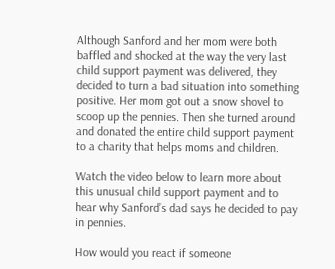Although Sanford and her mom were both baffled and shocked at the way the very last child support payment was delivered, they decided to turn a bad situation into something positive. Her mom got out a snow shovel to scoop up the pennies. Then she turned around and donated the entire child support payment to a charity that helps moms and children.

Watch the video below to learn more about this unusual child support payment and to hear why Sanford’s dad says he decided to pay in pennies.

How would you react if someone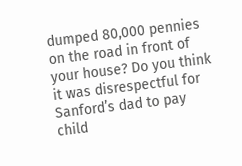dumped 80,000 pennies on the road in front of your house? Do you think it was disrespectful for Sanford’s dad to pay child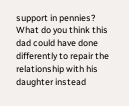support in pennies? What do you think this dad could have done differently to repair the relationship with his daughter instead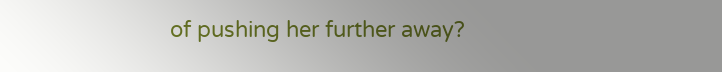of pushing her further away?